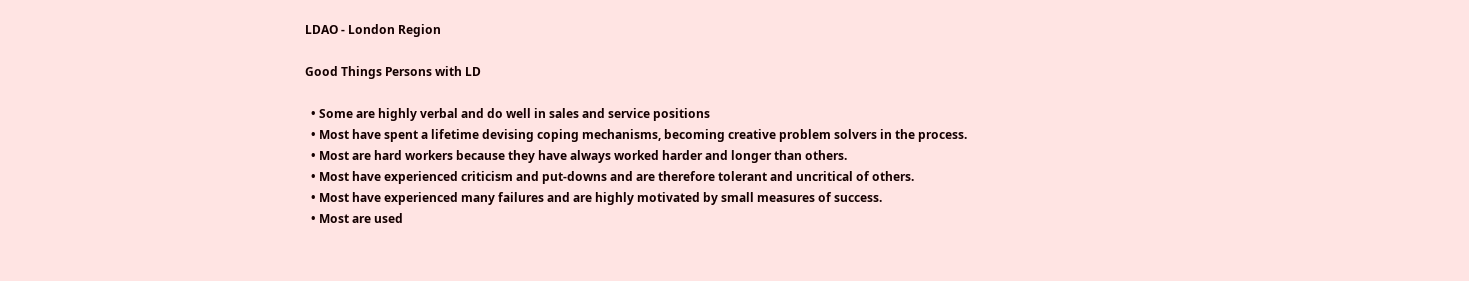LDAO - London Region

Good Things Persons with LD

  • Some are highly verbal and do well in sales and service positions
  • Most have spent a lifetime devising coping mechanisms, becoming creative problem solvers in the process.
  • Most are hard workers because they have always worked harder and longer than others.
  • Most have experienced criticism and put-downs and are therefore tolerant and uncritical of others.
  • Most have experienced many failures and are highly motivated by small measures of success.
  • Most are used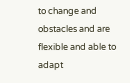to change and obstacles and are flexible and able to adapt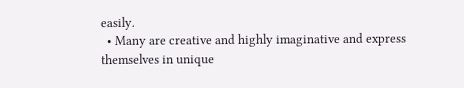easily.
  • Many are creative and highly imaginative and express themselves in unique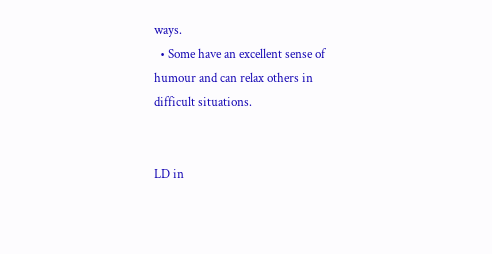ways.
  • Some have an excellent sense of humour and can relax others in difficult situations.


LD in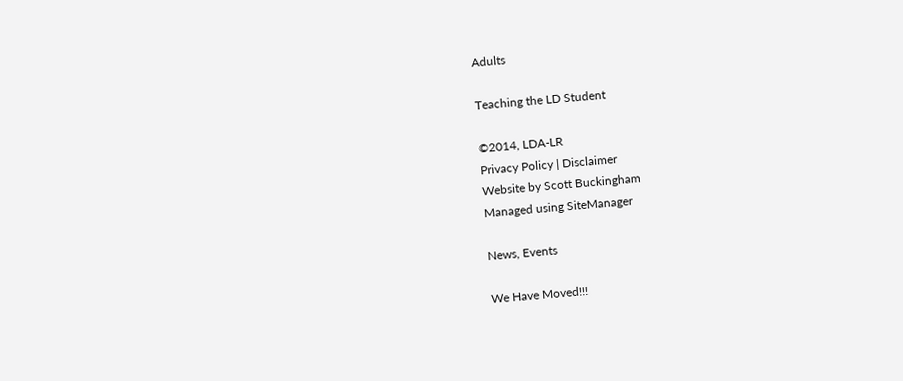Adults

Teaching the LD Student

©2014, LDA-LR
Privacy Policy | Disclaimer
Website by Scott Buckingham
Managed using SiteManager

News, Events

We Have Moved!!!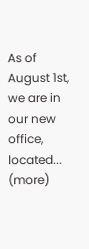As of August 1st, we are in our new office, located... (more)